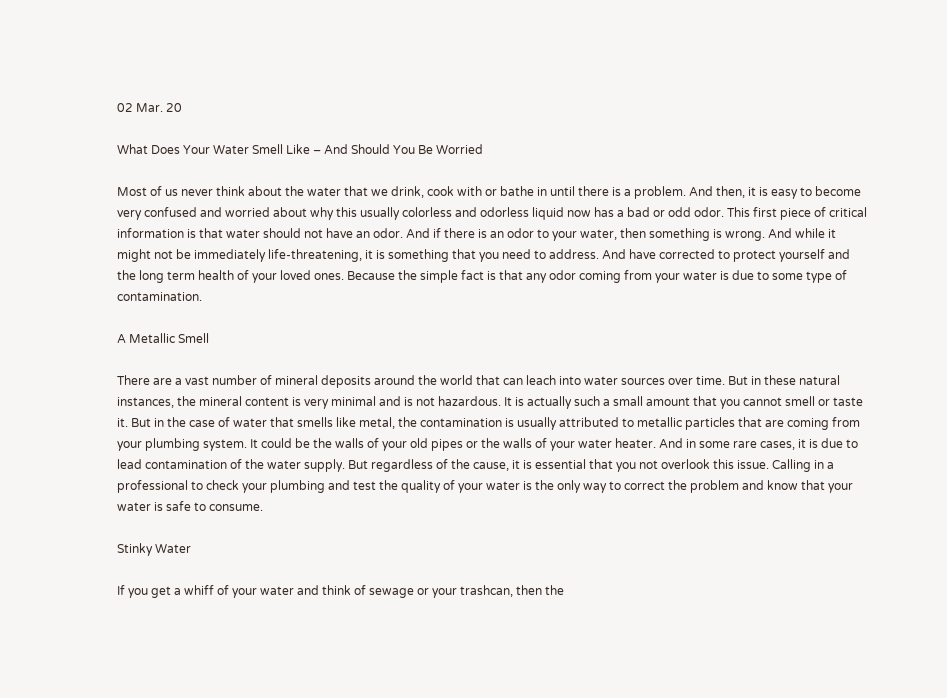02 Mar. 20

What Does Your Water Smell Like – And Should You Be Worried

Most of us never think about the water that we drink, cook with or bathe in until there is a problem. And then, it is easy to become very confused and worried about why this usually colorless and odorless liquid now has a bad or odd odor. This first piece of critical information is that water should not have an odor. And if there is an odor to your water, then something is wrong. And while it might not be immediately life-threatening, it is something that you need to address. And have corrected to protect yourself and the long term health of your loved ones. Because the simple fact is that any odor coming from your water is due to some type of contamination.

A Metallic Smell

There are a vast number of mineral deposits around the world that can leach into water sources over time. But in these natural instances, the mineral content is very minimal and is not hazardous. It is actually such a small amount that you cannot smell or taste it. But in the case of water that smells like metal, the contamination is usually attributed to metallic particles that are coming from your plumbing system. It could be the walls of your old pipes or the walls of your water heater. And in some rare cases, it is due to lead contamination of the water supply. But regardless of the cause, it is essential that you not overlook this issue. Calling in a professional to check your plumbing and test the quality of your water is the only way to correct the problem and know that your water is safe to consume.

Stinky Water

If you get a whiff of your water and think of sewage or your trashcan, then the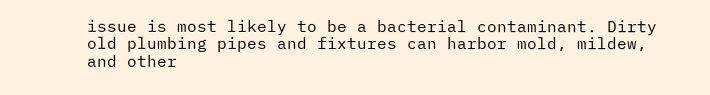issue is most likely to be a bacterial contaminant. Dirty old plumbing pipes and fixtures can harbor mold, mildew, and other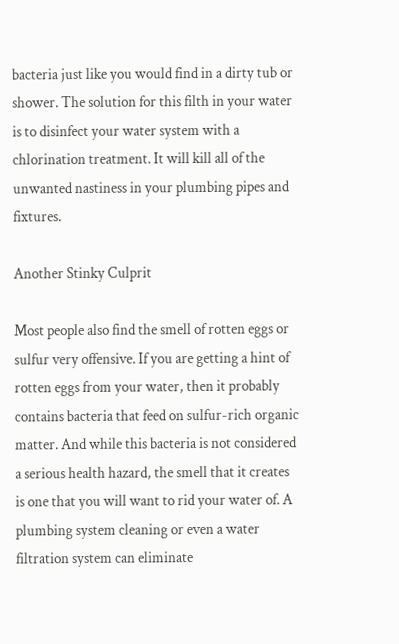bacteria just like you would find in a dirty tub or shower. The solution for this filth in your water is to disinfect your water system with a chlorination treatment. It will kill all of the unwanted nastiness in your plumbing pipes and fixtures.

Another Stinky Culprit

Most people also find the smell of rotten eggs or sulfur very offensive. If you are getting a hint of rotten eggs from your water, then it probably contains bacteria that feed on sulfur-rich organic matter. And while this bacteria is not considered a serious health hazard, the smell that it creates is one that you will want to rid your water of. A plumbing system cleaning or even a water filtration system can eliminate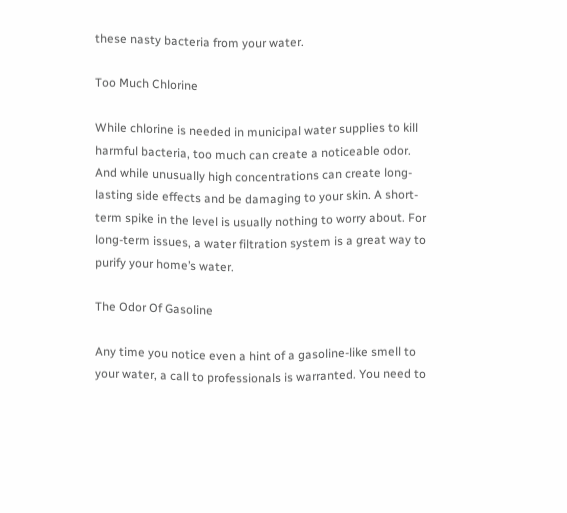these nasty bacteria from your water.

Too Much Chlorine

While chlorine is needed in municipal water supplies to kill harmful bacteria, too much can create a noticeable odor. And while unusually high concentrations can create long-lasting side effects and be damaging to your skin. A short-term spike in the level is usually nothing to worry about. For long-term issues, a water filtration system is a great way to purify your home’s water.

The Odor Of Gasoline

Any time you notice even a hint of a gasoline-like smell to your water, a call to professionals is warranted. You need to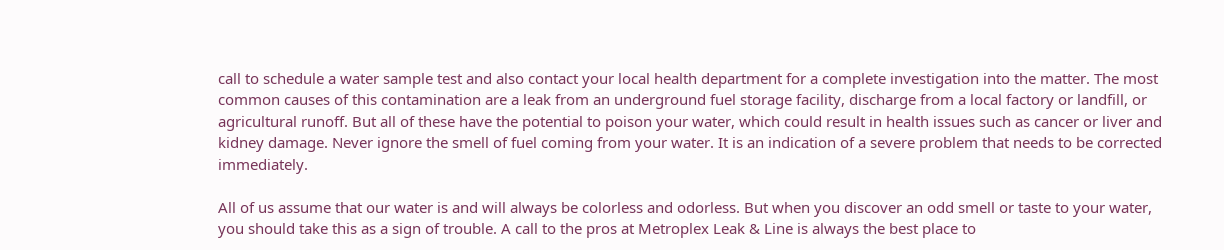call to schedule a water sample test and also contact your local health department for a complete investigation into the matter. The most common causes of this contamination are a leak from an underground fuel storage facility, discharge from a local factory or landfill, or agricultural runoff. But all of these have the potential to poison your water, which could result in health issues such as cancer or liver and kidney damage. Never ignore the smell of fuel coming from your water. It is an indication of a severe problem that needs to be corrected immediately.

All of us assume that our water is and will always be colorless and odorless. But when you discover an odd smell or taste to your water, you should take this as a sign of trouble. A call to the pros at Metroplex Leak & Line is always the best place to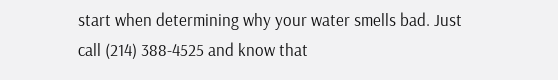start when determining why your water smells bad. Just call (214) 388-4525 and know that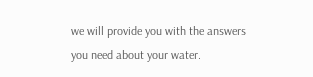we will provide you with the answers you need about your water.